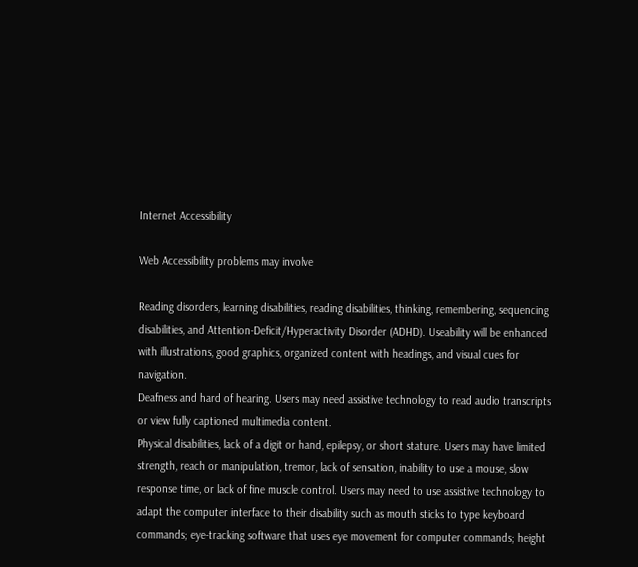Internet Accessibility

Web Accessibility problems may involve

Reading disorders, learning disabilities, reading disabilities, thinking, remembering, sequencing disabilities, and Attention-Deficit/Hyperactivity Disorder (ADHD). Useability will be enhanced with illustrations, good graphics, organized content with headings, and visual cues for navigation.
Deafness and hard of hearing. Users may need assistive technology to read audio transcripts or view fully captioned multimedia content.
Physical disabilities, lack of a digit or hand, epilepsy, or short stature. Users may have limited strength, reach or manipulation, tremor, lack of sensation, inability to use a mouse, slow response time, or lack of fine muscle control. Users may need to use assistive technology to adapt the computer interface to their disability such as mouth sticks to type keyboard commands; eye-tracking software that uses eye movement for computer commands; height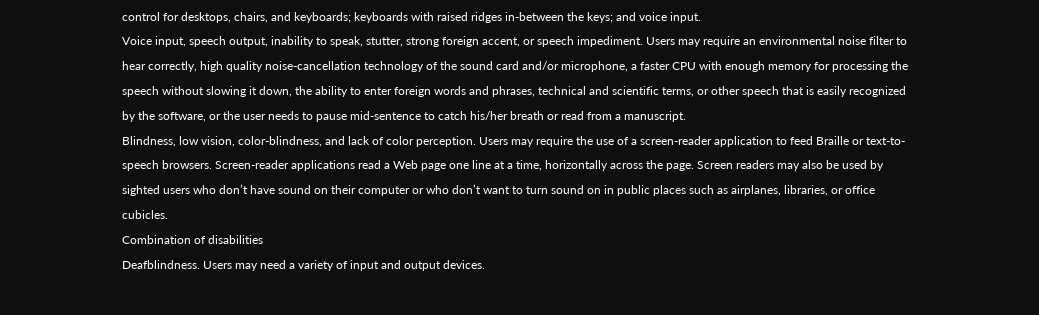control for desktops, chairs, and keyboards; keyboards with raised ridges in-between the keys; and voice input.
Voice input, speech output, inability to speak, stutter, strong foreign accent, or speech impediment. Users may require an environmental noise filter to hear correctly, high quality noise-cancellation technology of the sound card and/or microphone, a faster CPU with enough memory for processing the speech without slowing it down, the ability to enter foreign words and phrases, technical and scientific terms, or other speech that is easily recognized by the software, or the user needs to pause mid-sentence to catch his/her breath or read from a manuscript.
Blindness, low vision, color-blindness, and lack of color perception. Users may require the use of a screen-reader application to feed Braille or text-to-speech browsers. Screen-reader applications read a Web page one line at a time, horizontally across the page. Screen readers may also be used by sighted users who don’t have sound on their computer or who don’t want to turn sound on in public places such as airplanes, libraries, or office cubicles.
Combination of disabilities
Deafblindness. Users may need a variety of input and output devices.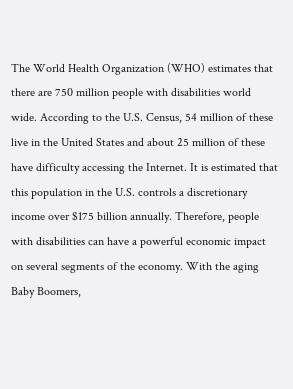The World Health Organization (WHO) estimates that there are 750 million people with disabilities world wide. According to the U.S. Census, 54 million of these live in the United States and about 25 million of these have difficulty accessing the Internet. It is estimated that this population in the U.S. controls a discretionary income over $175 billion annually. Therefore, people with disabilities can have a powerful economic impact on several segments of the economy. With the aging Baby Boomers,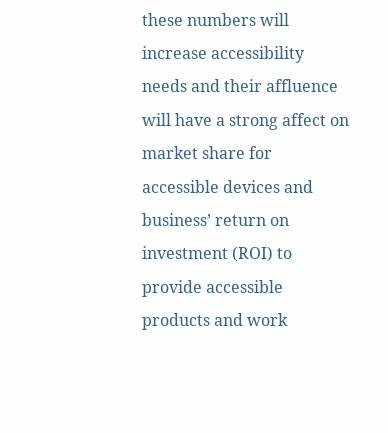these numbers will increase accessibility needs and their affluence will have a strong affect on market share for accessible devices and business’ return on investment (ROI) to provide accessible products and work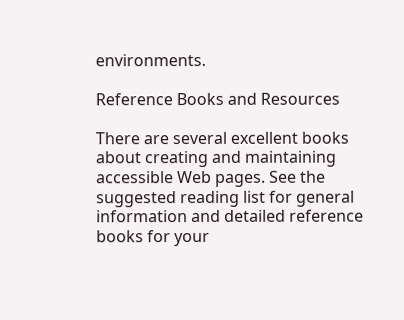environments.

Reference Books and Resources

There are several excellent books about creating and maintaining accessible Web pages. See the suggested reading list for general information and detailed reference books for your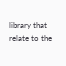library that relate to the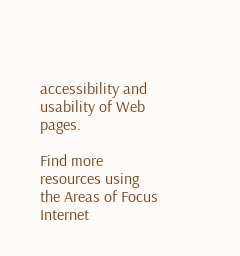accessibility and usability of Web pages.

Find more resources using the Areas of Focus Internet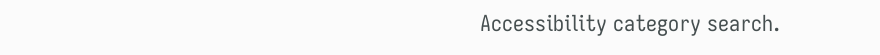Accessibility category search.